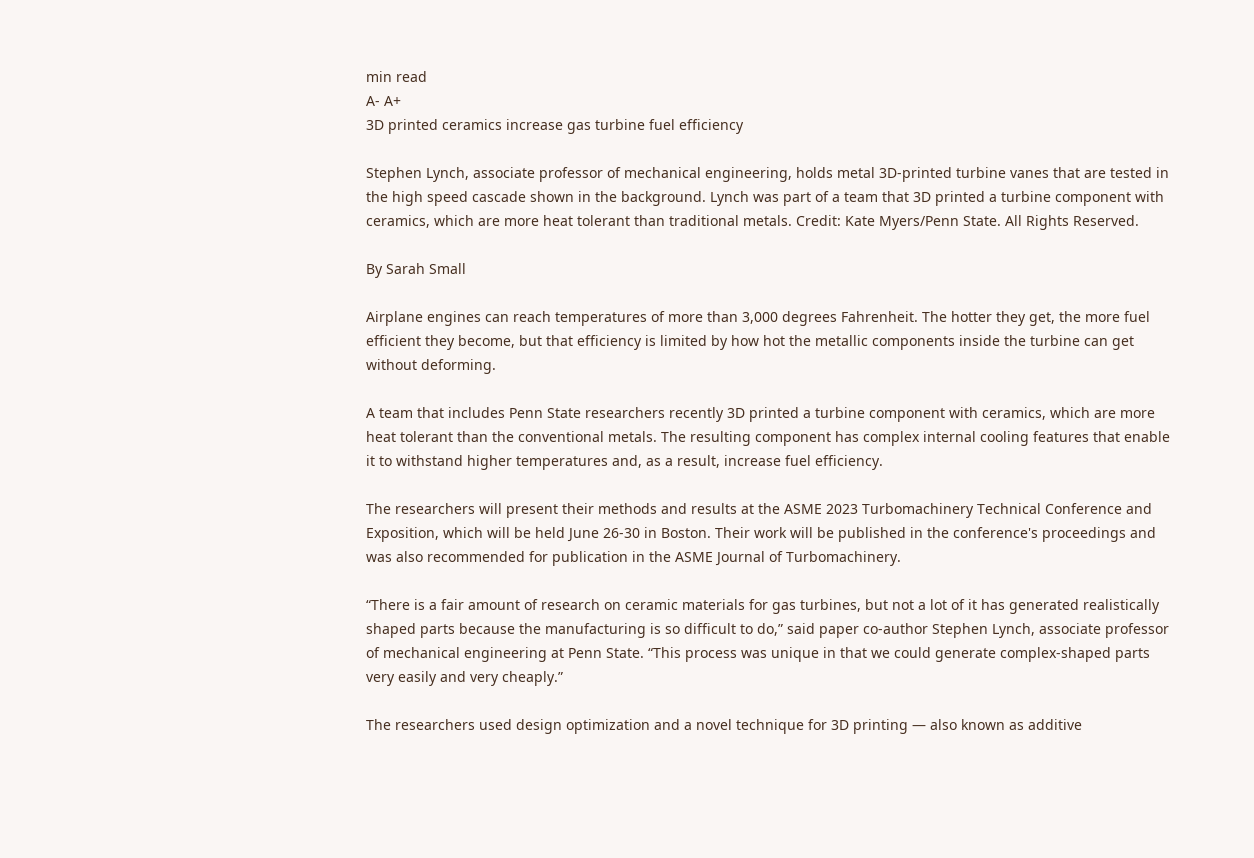min read
A- A+
3D printed ceramics increase gas turbine fuel efficiency

Stephen Lynch, associate professor of mechanical engineering, holds metal 3D-printed turbine vanes that are tested in the high speed cascade shown in the background. Lynch was part of a team that 3D printed a turbine component with ceramics, which are more heat tolerant than traditional metals. Credit: Kate Myers/Penn State. All Rights Reserved.

By Sarah Small

Airplane engines can reach temperatures of more than 3,000 degrees Fahrenheit. The hotter they get, the more fuel efficient they become, but that efficiency is limited by how hot the metallic components inside the turbine can get without deforming.

A team that includes Penn State researchers recently 3D printed a turbine component with ceramics, which are more heat tolerant than the conventional metals. The resulting component has complex internal cooling features that enable it to withstand higher temperatures and, as a result, increase fuel efficiency.

The researchers will present their methods and results at the ASME 2023 Turbomachinery Technical Conference and Exposition, which will be held June 26-30 in Boston. Their work will be published in the conference's proceedings and was also recommended for publication in the ASME Journal of Turbomachinery.

“There is a fair amount of research on ceramic materials for gas turbines, but not a lot of it has generated realistically shaped parts because the manufacturing is so difficult to do,” said paper co-author Stephen Lynch, associate professor of mechanical engineering at Penn State. “This process was unique in that we could generate complex-shaped parts very easily and very cheaply.”

The researchers used design optimization and a novel technique for 3D printing — also known as additive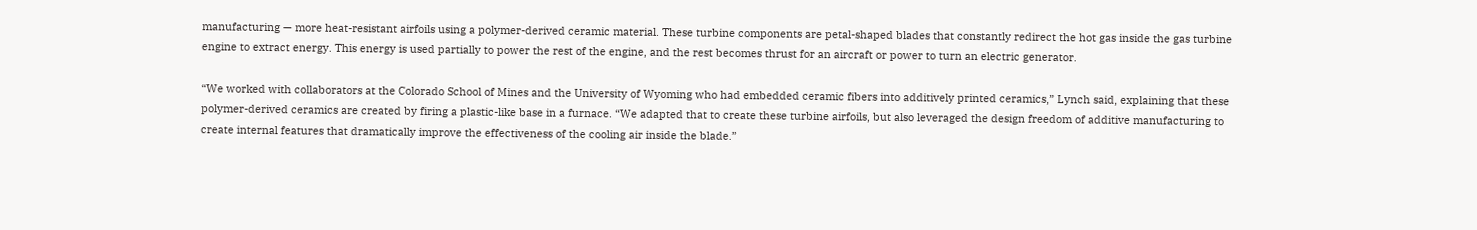manufacturing — more heat-resistant airfoils using a polymer-derived ceramic material. These turbine components are petal-shaped blades that constantly redirect the hot gas inside the gas turbine engine to extract energy. This energy is used partially to power the rest of the engine, and the rest becomes thrust for an aircraft or power to turn an electric generator.

“We worked with collaborators at the Colorado School of Mines and the University of Wyoming who had embedded ceramic fibers into additively printed ceramics,” Lynch said, explaining that these polymer-derived ceramics are created by firing a plastic-like base in a furnace. “We adapted that to create these turbine airfoils, but also leveraged the design freedom of additive manufacturing to create internal features that dramatically improve the effectiveness of the cooling air inside the blade.”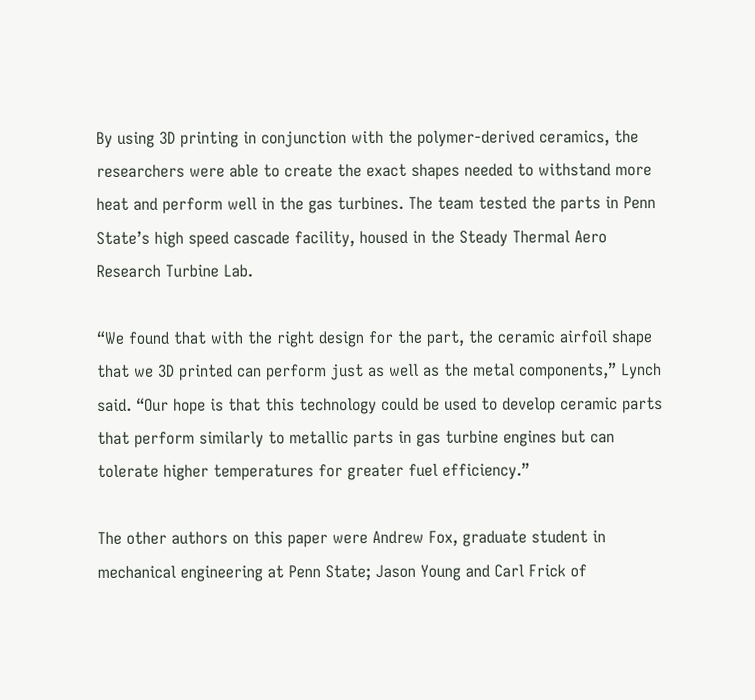By using 3D printing in conjunction with the polymer-derived ceramics, the researchers were able to create the exact shapes needed to withstand more heat and perform well in the gas turbines. The team tested the parts in Penn State’s high speed cascade facility, housed in the Steady Thermal Aero Research Turbine Lab.

“We found that with the right design for the part, the ceramic airfoil shape that we 3D printed can perform just as well as the metal components,” Lynch said. “Our hope is that this technology could be used to develop ceramic parts that perform similarly to metallic parts in gas turbine engines but can tolerate higher temperatures for greater fuel efficiency.”

The other authors on this paper were Andrew Fox, graduate student in mechanical engineering at Penn State; Jason Young and Carl Frick of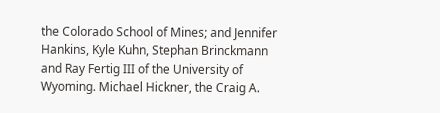the Colorado School of Mines; and Jennifer Hankins, Kyle Kuhn, Stephan Brinckmann and Ray Fertig III of the University of Wyoming. Michael Hickner, the Craig A.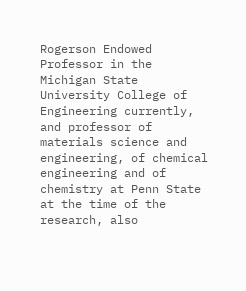Rogerson Endowed Professor in the Michigan State University College of Engineering currently, and professor of materials science and engineering, of chemical engineering and of chemistry at Penn State at the time of the research, also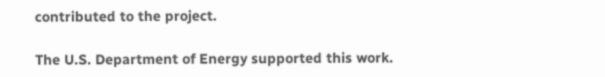contributed to the project.

The U.S. Department of Energy supported this work.